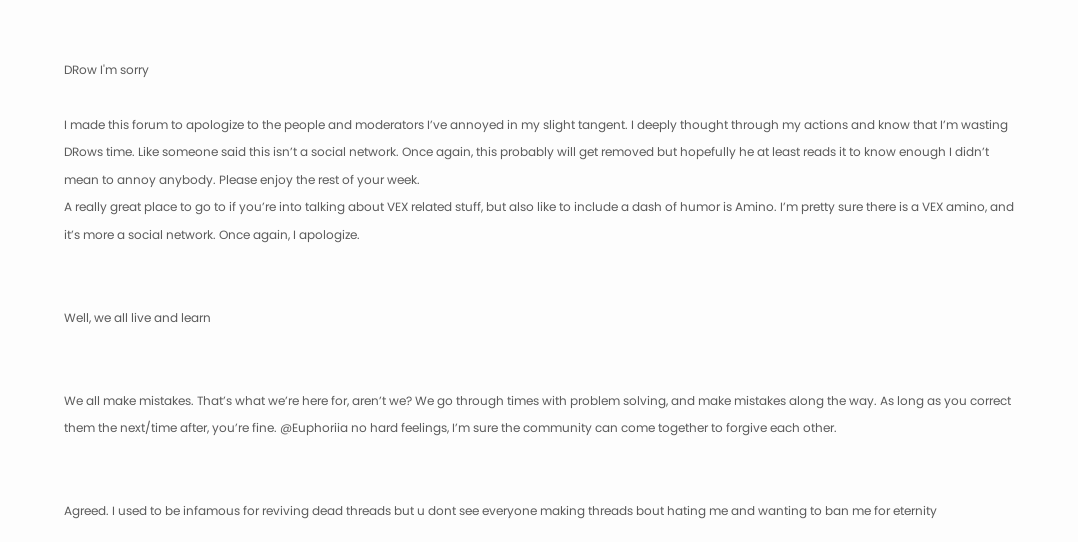DRow I'm sorry

I made this forum to apologize to the people and moderators I’ve annoyed in my slight tangent. I deeply thought through my actions and know that I’m wasting DRows time. Like someone said this isn’t a social network. Once again, this probably will get removed but hopefully he at least reads it to know enough I didn’t mean to annoy anybody. Please enjoy the rest of your week.
A really great place to go to if you’re into talking about VEX related stuff, but also like to include a dash of humor is Amino. I’m pretty sure there is a VEX amino, and it’s more a social network. Once again, I apologize.


Well, we all live and learn


We all make mistakes. That’s what we’re here for, aren’t we? We go through times with problem solving, and make mistakes along the way. As long as you correct them the next/time after, you’re fine. @Euphoriia no hard feelings, I’m sure the community can come together to forgive each other.


Agreed. I used to be infamous for reviving dead threads but u dont see everyone making threads bout hating me and wanting to ban me for eternity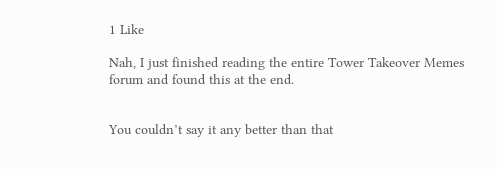1 Like

Nah, I just finished reading the entire Tower Takeover Memes forum and found this at the end.


You couldn’t say it any better than that